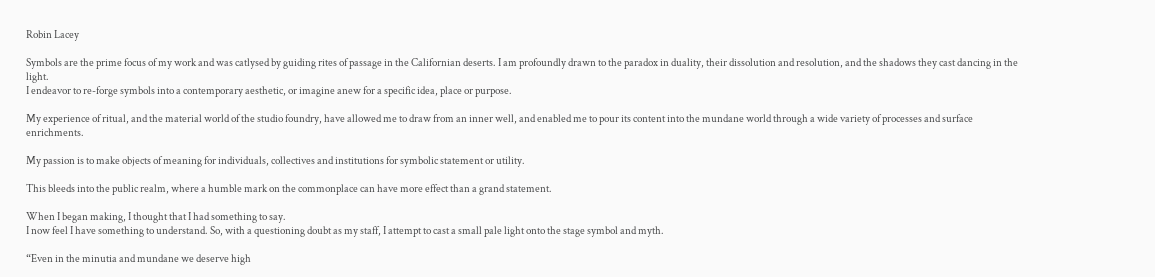Robin Lacey

Symbols are the prime focus of my work and was catlysed by guiding rites of passage in the Californian deserts. I am profoundly drawn to the paradox in duality, their dissolution and resolution, and the shadows they cast dancing in the light.
I endeavor to re-forge symbols into a contemporary aesthetic, or imagine anew for a specific idea, place or purpose.

My experience of ritual, and the material world of the studio foundry, have allowed me to draw from an inner well, and enabled me to pour its content into the mundane world through a wide variety of processes and surface enrichments.

My passion is to make objects of meaning for individuals, collectives and institutions for symbolic statement or utility.

This bleeds into the public realm, where a humble mark on the commonplace can have more effect than a grand statement.

When I began making, I thought that I had something to say.
I now feel I have something to understand. So, with a questioning doubt as my staff, I attempt to cast a small pale light onto the stage symbol and myth.

“Even in the minutia and mundane we deserve high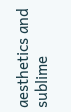aesthetics and sublime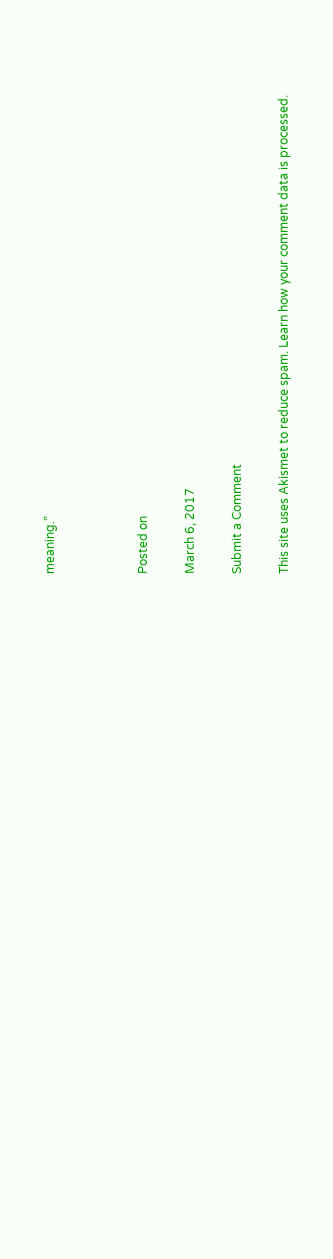meaning.”



Posted on

March 6, 2017

Submit a Comment

This site uses Akismet to reduce spam. Learn how your comment data is processed.